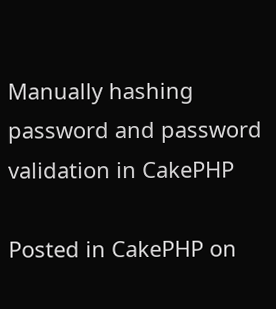Manually hashing password and password validation in CakePHP

Posted in CakePHP on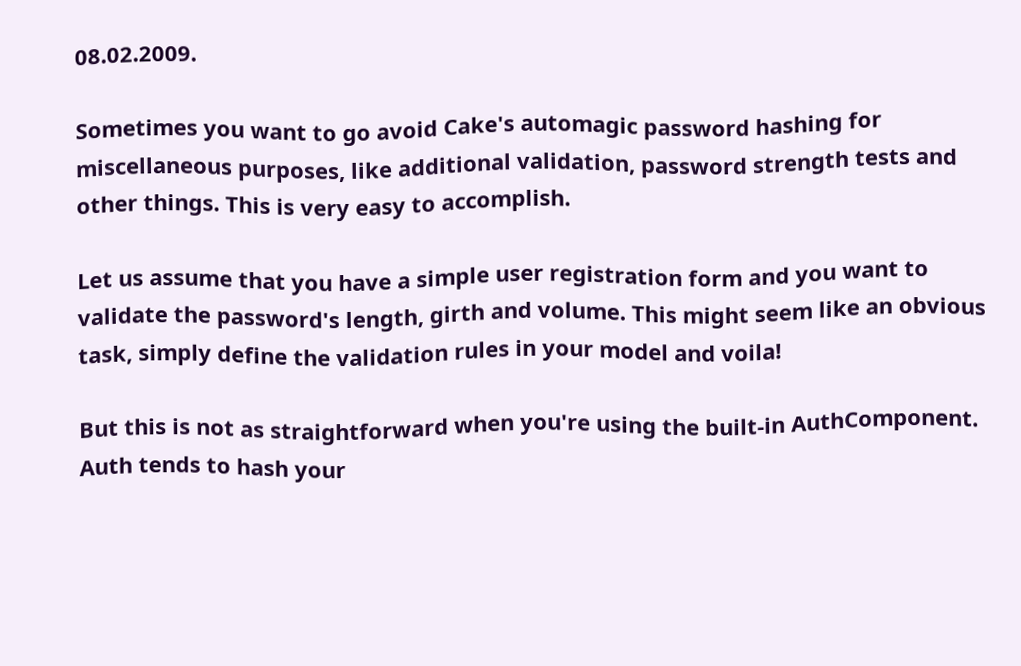08.02.2009.

Sometimes you want to go avoid Cake's automagic password hashing for miscellaneous purposes, like additional validation, password strength tests and other things. This is very easy to accomplish.

Let us assume that you have a simple user registration form and you want to validate the password's length, girth and volume. This might seem like an obvious task, simply define the validation rules in your model and voila!

But this is not as straightforward when you're using the built-in AuthComponent. Auth tends to hash your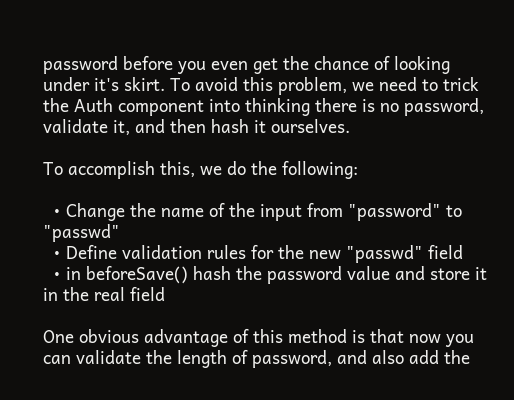password before you even get the chance of looking under it's skirt. To avoid this problem, we need to trick the Auth component into thinking there is no password, validate it, and then hash it ourselves.

To accomplish this, we do the following:

  • Change the name of the input from "password" to "passwd"
  • Define validation rules for the new "passwd" field
  • in beforeSave() hash the password value and store it in the real field

One obvious advantage of this method is that now you can validate the length of password, and also add the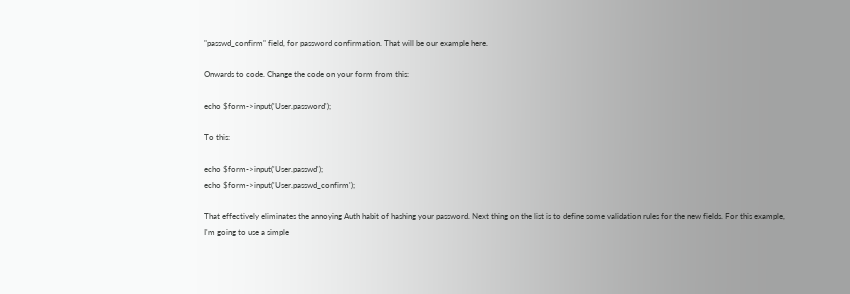"passwd_confirm" field, for password confirmation. That will be our example here.

Onwards to code. Change the code on your form from this:

echo $form->input('User.password');

To this:

echo $form->input('User.passwd');
echo $form->input('User.passwd_confirm');

That effectively eliminates the annoying Auth habit of hashing your password. Next thing on the list is to define some validation rules for the new fields. For this example, I'm going to use a simple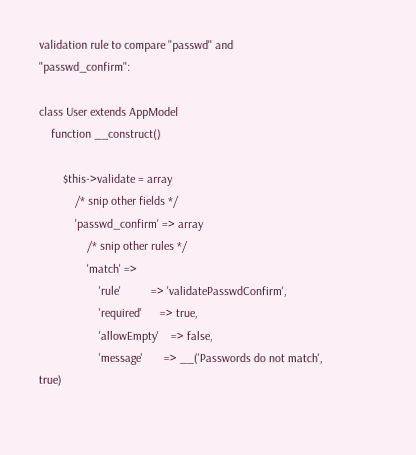validation rule to compare "passwd" and "passwd_confirm":

class User extends AppModel
    function __construct()

        $this->validate = array
            /* snip other fields */
            'passwd_confirm' => array
                /* snip other rules */
                'match' =>
                    'rule'          => 'validatePasswdConfirm',
                    'required'      => true,
                    'allowEmpty'    => false,
                    'message'       => __('Passwords do not match', true)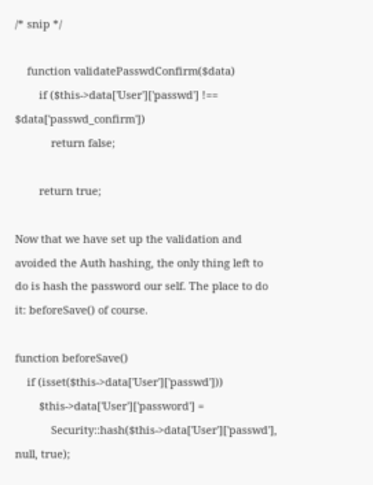/* snip */

    function validatePasswdConfirm($data)
        if ($this->data['User']['passwd'] !== $data['passwd_confirm'])
            return false;

        return true;

Now that we have set up the validation and avoided the Auth hashing, the only thing left to do is hash the password our self. The place to do it: beforeSave() of course.

function beforeSave()
    if (isset($this->data['User']['passwd']))
        $this->data['User']['password'] =
            Security::hash($this->data['User']['passwd'], null, true);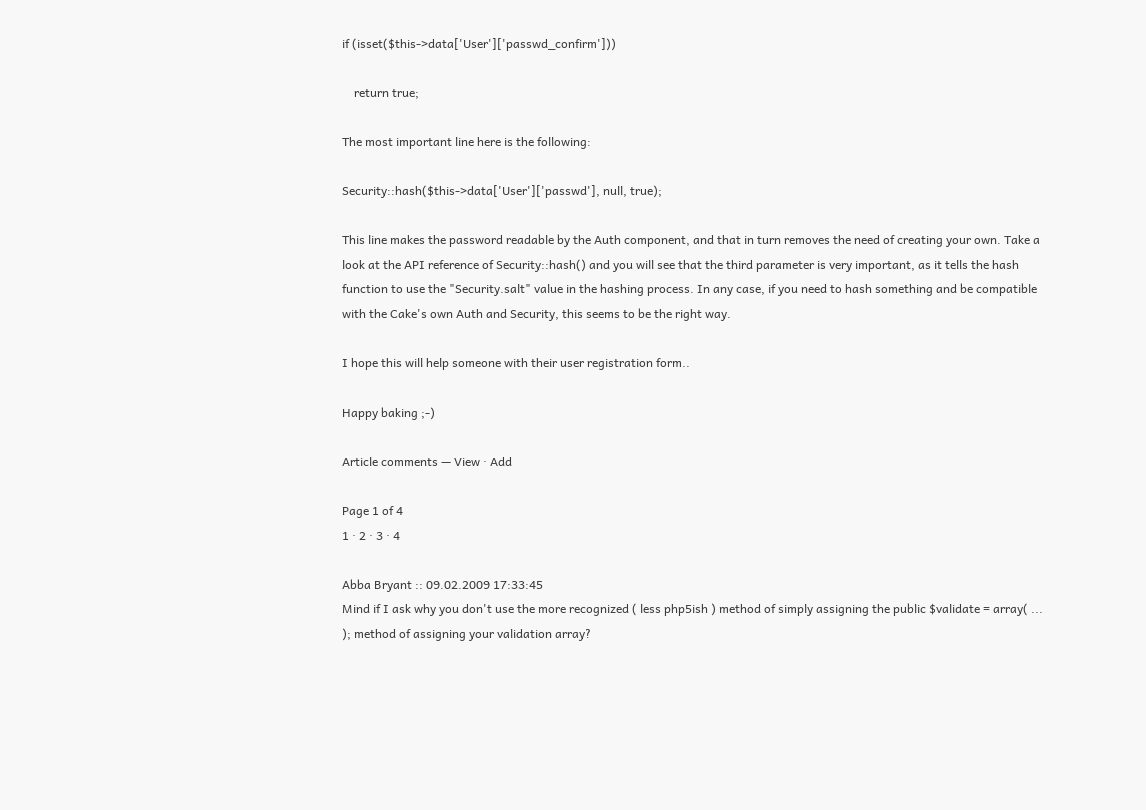if (isset($this->data['User']['passwd_confirm']))

    return true;

The most important line here is the following:

Security::hash($this->data['User']['passwd'], null, true);

This line makes the password readable by the Auth component, and that in turn removes the need of creating your own. Take a look at the API reference of Security::hash() and you will see that the third parameter is very important, as it tells the hash function to use the "Security.salt" value in the hashing process. In any case, if you need to hash something and be compatible with the Cake's own Auth and Security, this seems to be the right way.

I hope this will help someone with their user registration form..

Happy baking ;-)

Article comments — View · Add

Page 1 of 4
1 · 2 · 3 · 4

Abba Bryant :: 09.02.2009 17:33:45
Mind if I ask why you don't use the more recognized ( less php5ish ) method of simply assigning the public $validate = array( ... ); method of assigning your validation array?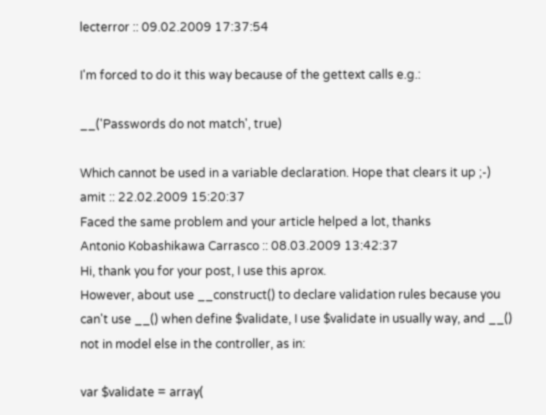lecterror :: 09.02.2009 17:37:54

I'm forced to do it this way because of the gettext calls e.g.:

__('Passwords do not match', true)

Which cannot be used in a variable declaration. Hope that clears it up ;-)
amit :: 22.02.2009 15:20:37
Faced the same problem and your article helped a lot, thanks
Antonio Kobashikawa Carrasco :: 08.03.2009 13:42:37
Hi, thank you for your post, I use this aprox.
However, about use __construct() to declare validation rules because you can't use __() when define $validate, I use $validate in usually way, and __() not in model else in the controller, as in:

var $validate = array(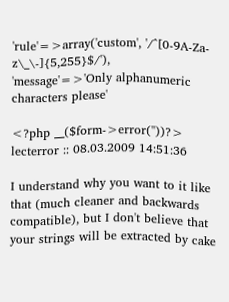'rule'=>array('custom', '/^[0-9A-Za-z\_\-]{5,255}$/'),
'message'=>'Only alphanumeric characters please'

<?php __($form->error(''))?>
lecterror :: 08.03.2009 14:51:36

I understand why you want to it like that (much cleaner and backwards compatible), but I don't believe that your strings will be extracted by cake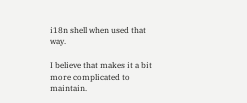i18n shell when used that way.

I believe that makes it a bit more complicated to maintain.